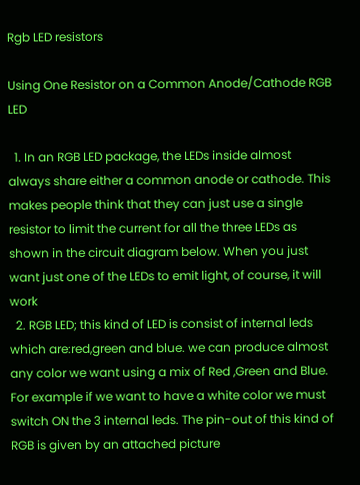Rgb LED resistors

Using One Resistor on a Common Anode/Cathode RGB LED

  1. In an RGB LED package, the LEDs inside almost always share either a common anode or cathode. This makes people think that they can just use a single resistor to limit the current for all the three LEDs as shown in the circuit diagram below. When you just want just one of the LEDs to emit light, of course, it will work
  2. RGB LED; this kind of LED is consist of internal leds which are:red,green and blue. we can produce almost any color we want using a mix of Red ,Green and Blue. For example if we want to have a white color we must switch ON the 3 internal leds. The pin-out of this kind of RGB is given by an attached picture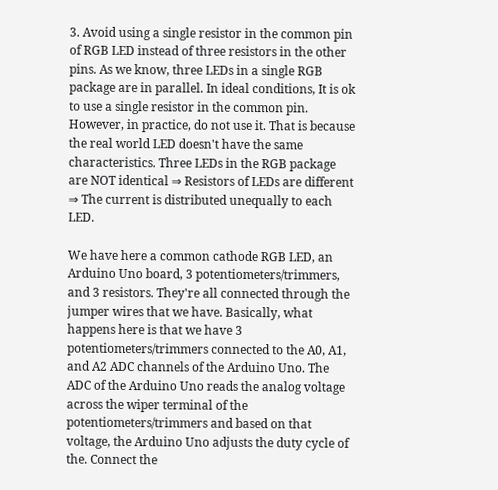3. Avoid using a single resistor in the common pin of RGB LED instead of three resistors in the other pins. As we know, three LEDs in a single RGB package are in parallel. In ideal conditions, It is ok to use a single resistor in the common pin. However, in practice, do not use it. That is because the real world LED doesn't have the same characteristics. Three LEDs in the RGB package are NOT identical ⇒ Resistors of LEDs are different ⇒ The current is distributed unequally to each LED.

We have here a common cathode RGB LED, an Arduino Uno board, 3 potentiometers/trimmers, and 3 resistors. They're all connected through the jumper wires that we have. Basically, what happens here is that we have 3 potentiometers/trimmers connected to the A0, A1, and A2 ADC channels of the Arduino Uno. The ADC of the Arduino Uno reads the analog voltage across the wiper terminal of the potentiometers/trimmers and based on that voltage, the Arduino Uno adjusts the duty cycle of the. Connect the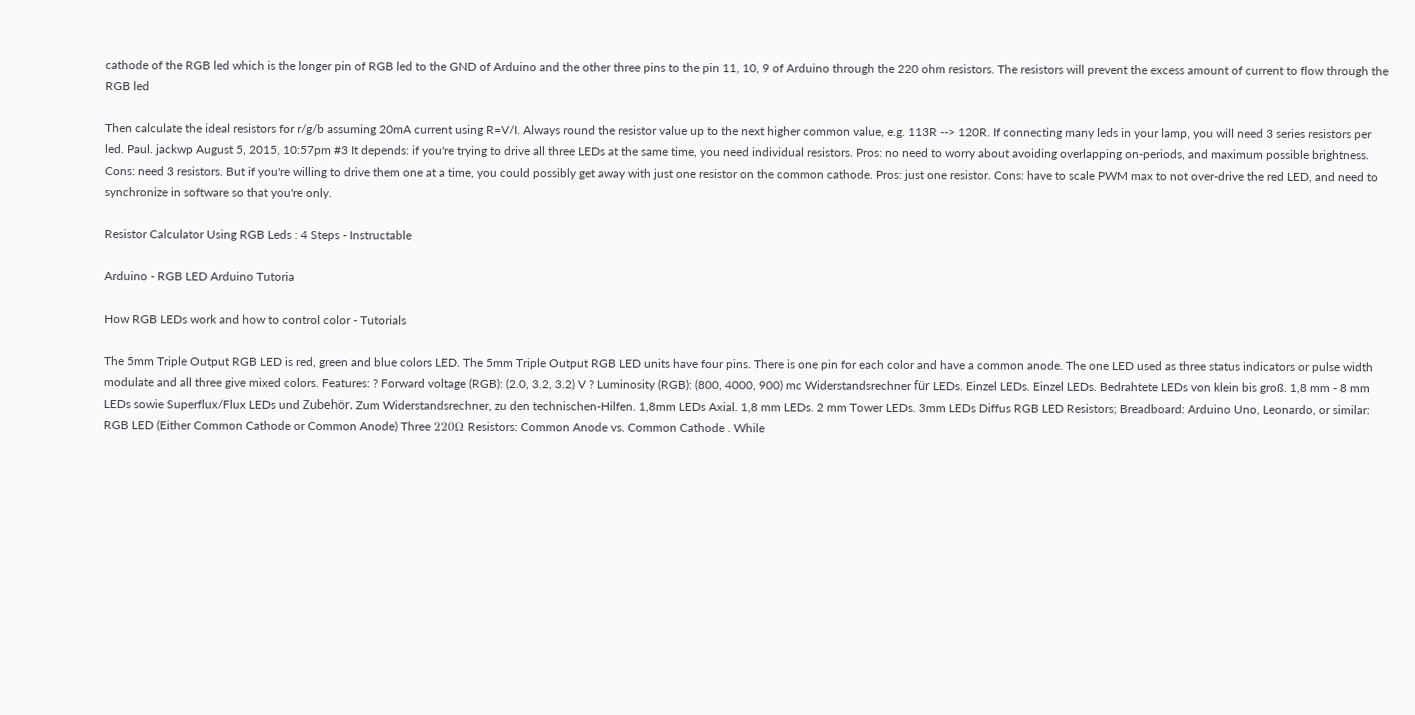cathode of the RGB led which is the longer pin of RGB led to the GND of Arduino and the other three pins to the pin 11, 10, 9 of Arduino through the 220 ohm resistors. The resistors will prevent the excess amount of current to flow through the RGB led

Then calculate the ideal resistors for r/g/b assuming 20mA current using R=V/I. Always round the resistor value up to the next higher common value, e.g. 113R --> 120R. If connecting many leds in your lamp, you will need 3 series resistors per led. Paul. jackwp August 5, 2015, 10:57pm #3 It depends: if you're trying to drive all three LEDs at the same time, you need individual resistors. Pros: no need to worry about avoiding overlapping on-periods, and maximum possible brightness. Cons: need 3 resistors. But if you're willing to drive them one at a time, you could possibly get away with just one resistor on the common cathode. Pros: just one resistor. Cons: have to scale PWM max to not over-drive the red LED, and need to synchronize in software so that you're only.

Resistor Calculator Using RGB Leds : 4 Steps - Instructable

Arduino - RGB LED Arduino Tutoria

How RGB LEDs work and how to control color - Tutorials

The 5mm Triple Output RGB LED is red, green and blue colors LED. The 5mm Triple Output RGB LED units have four pins. There is one pin for each color and have a common anode. The one LED used as three status indicators or pulse width modulate and all three give mixed colors. Features: ? Forward voltage (RGB): (2.0, 3.2, 3.2) V ? Luminosity (RGB): (800, 4000, 900) mc Widerstandsrechner für LEDs. Einzel LEDs. Einzel LEDs. Bedrahtete LEDs von klein bis groß. 1,8 mm - 8 mm LEDs sowie Superflux/Flux LEDs und Zubehör. Zum Widerstandsrechner, zu den technischen-Hilfen. 1,8mm LEDs Axial. 1,8 mm LEDs. 2 mm Tower LEDs. 3mm LEDs Diffus RGB LED Resistors; Breadboard: Arduino Uno, Leonardo, or similar: RGB LED (Either Common Cathode or Common Anode) Three 220Ω Resistors: Common Anode vs. Common Cathode . While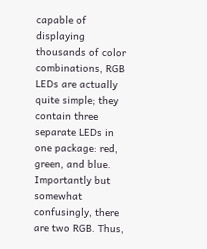capable of displaying thousands of color combinations, RGB LEDs are actually quite simple; they contain three separate LEDs in one package: red, green, and blue. Importantly but somewhat confusingly, there are two RGB. Thus,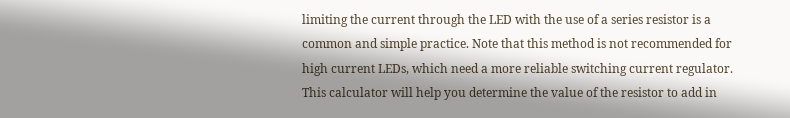limiting the current through the LED with the use of a series resistor is a common and simple practice. Note that this method is not recommended for high current LEDs, which need a more reliable switching current regulator. This calculator will help you determine the value of the resistor to add in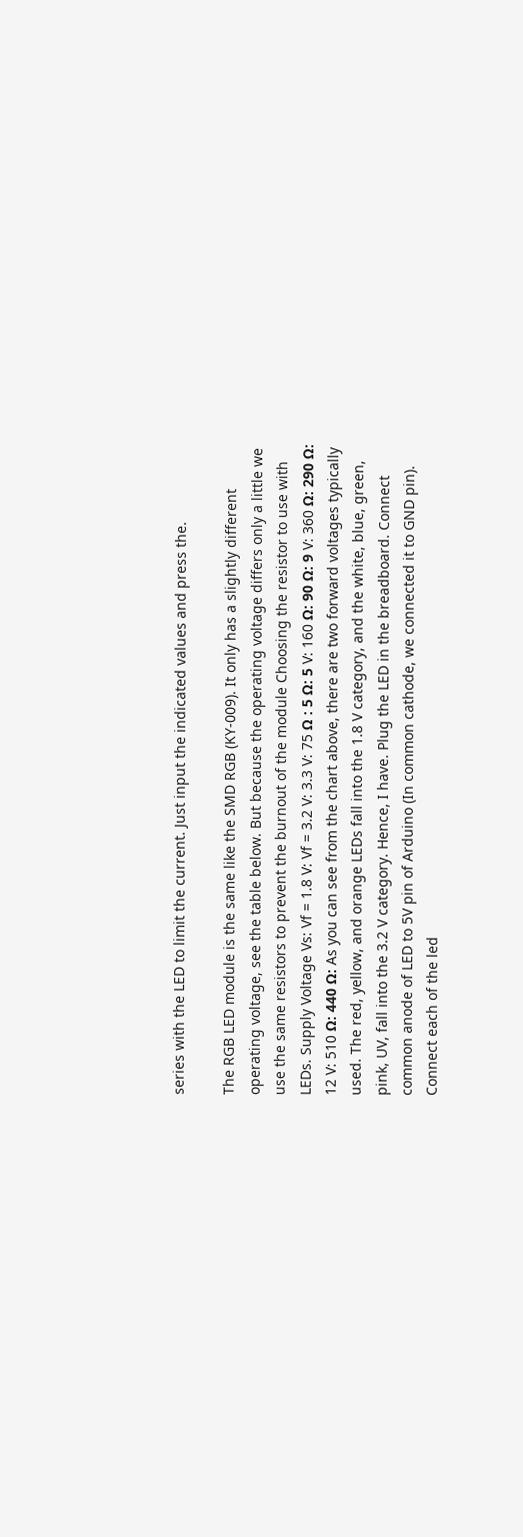series with the LED to limit the current. Just input the indicated values and press the.

The RGB LED module is the same like the SMD RGB (KY-009). It only has a slightly different operating voltage, see the table below. But because the operating voltage differs only a little we use the same resistors to prevent the burnout of the module Choosing the resistor to use with LEDs. Supply Voltage Vs: Vf = 1.8 V: Vf = 3.2 V: 3.3 V: 75 Ω : 5 Ω: 5 V: 160 Ω: 90 Ω: 9 V: 360 Ω: 290 Ω: 12 V: 510 Ω: 440 Ω: As you can see from the chart above, there are two forward voltages typically used. The red, yellow, and orange LEDs fall into the 1.8 V category, and the white, blue, green, pink, UV, fall into the 3.2 V category. Hence, I have. Plug the LED in the breadboard. Connect common anode of LED to 5V pin of Arduino (In common cathode, we connected it to GND pin). Connect each of the led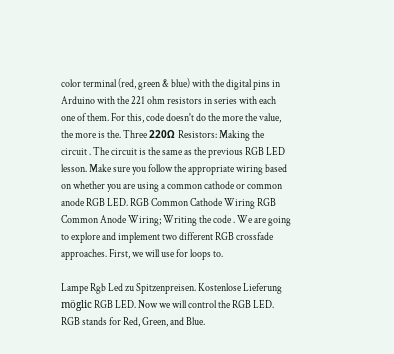color terminal (red, green & blue) with the digital pins in Arduino with the 221 ohm resistors in series with each one of them. For this, code doesn't do the more the value, the more is the. Three 220Ω Resistors: Making the circuit . The circuit is the same as the previous RGB LED lesson. Make sure you follow the appropriate wiring based on whether you are using a common cathode or common anode RGB LED. RGB Common Cathode Wiring RGB Common Anode Wiring; Writing the code . We are going to explore and implement two different RGB crossfade approaches. First, we will use for loops to.

Lampe Rgb Led zu Spitzenpreisen. Kostenlose Lieferung möglic RGB LED. Now we will control the RGB LED. RGB stands for Red, Green, and Blue.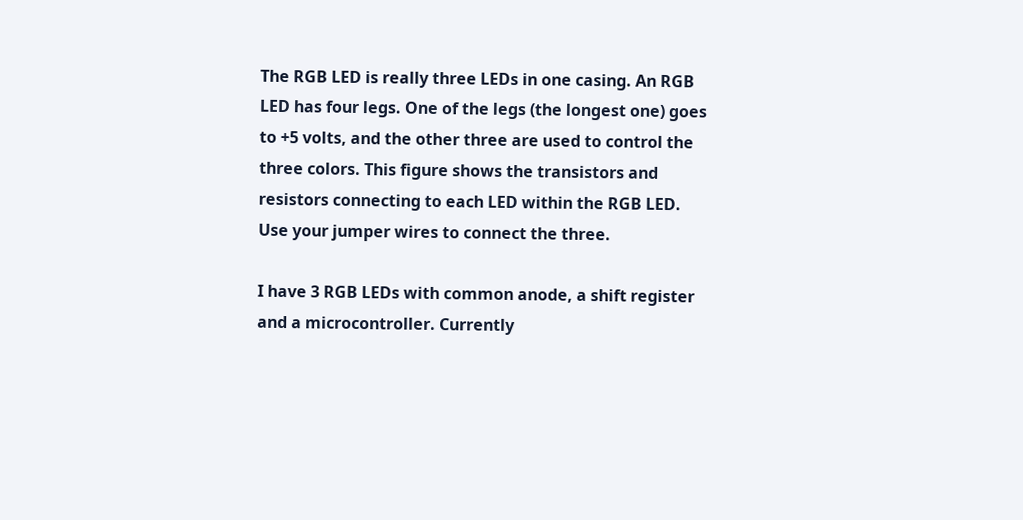The RGB LED is really three LEDs in one casing. An RGB LED has four legs. One of the legs (the longest one) goes to +5 volts, and the other three are used to control the three colors. This figure shows the transistors and resistors connecting to each LED within the RGB LED. Use your jumper wires to connect the three.

I have 3 RGB LEDs with common anode, a shift register and a microcontroller. Currently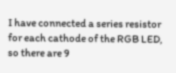I have connected a series resistor for each cathode of the RGB LED, so there are 9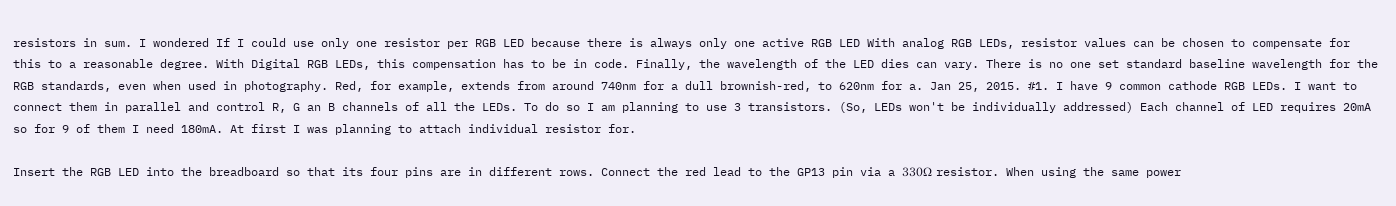resistors in sum. I wondered If I could use only one resistor per RGB LED because there is always only one active RGB LED With analog RGB LEDs, resistor values can be chosen to compensate for this to a reasonable degree. With Digital RGB LEDs, this compensation has to be in code. Finally, the wavelength of the LED dies can vary. There is no one set standard baseline wavelength for the RGB standards, even when used in photography. Red, for example, extends from around 740nm for a dull brownish-red, to 620nm for a. Jan 25, 2015. #1. I have 9 common cathode RGB LEDs. I want to connect them in parallel and control R, G an B channels of all the LEDs. To do so I am planning to use 3 transistors. (So, LEDs won't be individually addressed) Each channel of LED requires 20mA so for 9 of them I need 180mA. At first I was planning to attach individual resistor for.

Insert the RGB LED into the breadboard so that its four pins are in different rows. Connect the red lead to the GP13 pin via a 330Ω resistor. When using the same power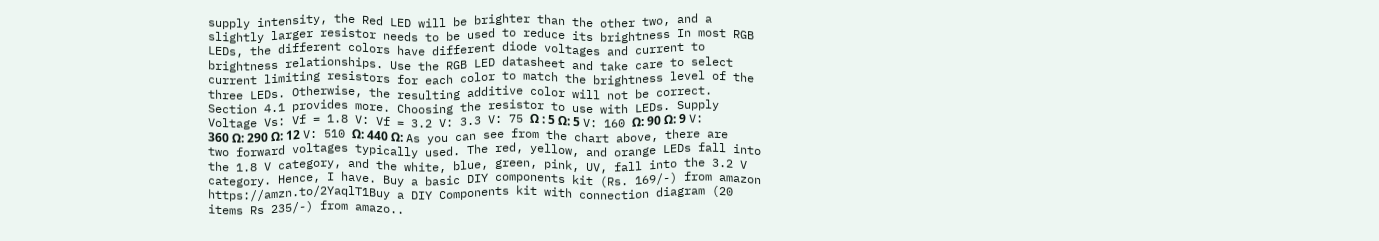supply intensity, the Red LED will be brighter than the other two, and a slightly larger resistor needs to be used to reduce its brightness In most RGB LEDs, the different colors have different diode voltages and current to brightness relationships. Use the RGB LED datasheet and take care to select current limiting resistors for each color to match the brightness level of the three LEDs. Otherwise, the resulting additive color will not be correct. Section 4.1 provides more. Choosing the resistor to use with LEDs. Supply Voltage Vs: Vf = 1.8 V: Vf = 3.2 V: 3.3 V: 75 Ω : 5 Ω: 5 V: 160 Ω: 90 Ω: 9 V: 360 Ω: 290 Ω: 12 V: 510 Ω: 440 Ω: As you can see from the chart above, there are two forward voltages typically used. The red, yellow, and orange LEDs fall into the 1.8 V category, and the white, blue, green, pink, UV, fall into the 3.2 V category. Hence, I have. Buy a basic DIY components kit (Rs. 169/-) from amazon https://amzn.to/2YaqlT1Buy a DIY Components kit with connection diagram (20 items Rs 235/-) from amazo..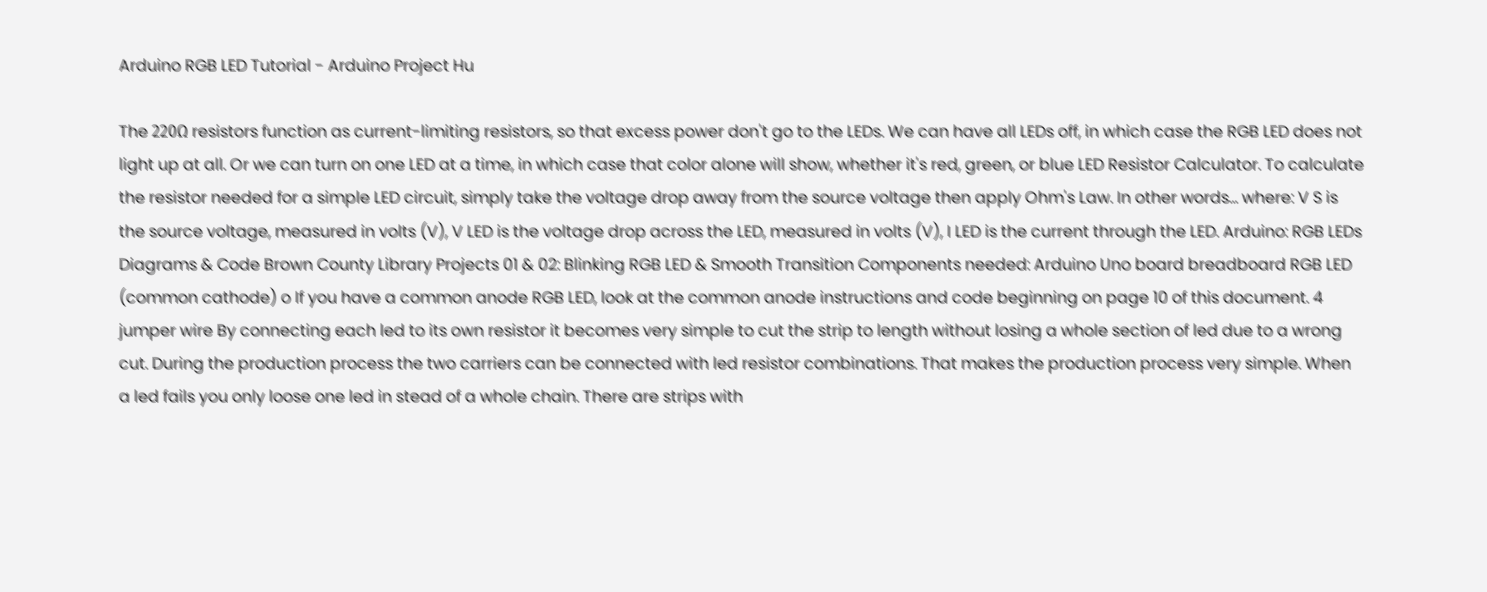Arduino RGB LED Tutorial - Arduino Project Hu

The 220Ω resistors function as current-limiting resistors, so that excess power don't go to the LEDs. We can have all LEDs off, in which case the RGB LED does not light up at all. Or we can turn on one LED at a time, in which case that color alone will show, whether it's red, green, or blue LED Resistor Calculator. To calculate the resistor needed for a simple LED circuit, simply take the voltage drop away from the source voltage then apply Ohm's Law. In other words... where: V S is the source voltage, measured in volts (V), V LED is the voltage drop across the LED, measured in volts (V), I LED is the current through the LED. Arduino: RGB LEDs Diagrams & Code Brown County Library Projects 01 & 02: Blinking RGB LED & Smooth Transition Components needed: Arduino Uno board breadboard RGB LED (common cathode) o If you have a common anode RGB LED, look at the common anode instructions and code beginning on page 10 of this document. 4 jumper wire By connecting each led to its own resistor it becomes very simple to cut the strip to length without losing a whole section of led due to a wrong cut. During the production process the two carriers can be connected with led resistor combinations. That makes the production process very simple. When a led fails you only loose one led in stead of a whole chain. There are strips with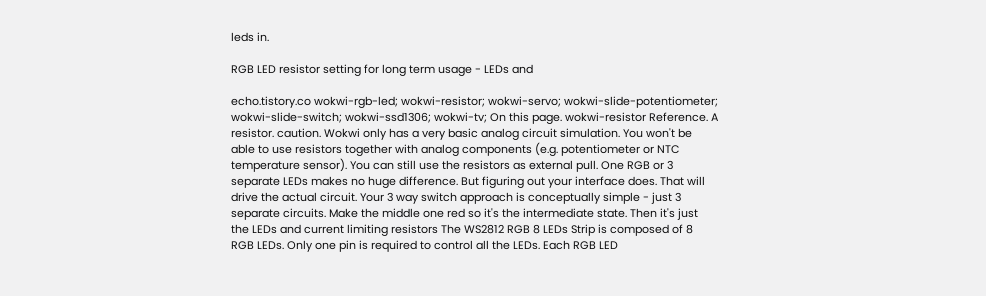leds in.

RGB LED resistor setting for long term usage - LEDs and

echo.tistory.co wokwi-rgb-led; wokwi-resistor; wokwi-servo; wokwi-slide-potentiometer; wokwi-slide-switch; wokwi-ssd1306; wokwi-tv; On this page. wokwi-resistor Reference. A resistor. caution. Wokwi only has a very basic analog circuit simulation. You won't be able to use resistors together with analog components (e.g. potentiometer or NTC temperature sensor). You can still use the resistors as external pull. One RGB or 3 separate LEDs makes no huge difference. But figuring out your interface does. That will drive the actual circuit. Your 3 way switch approach is conceptually simple - just 3 separate circuits. Make the middle one red so it's the intermediate state. Then it's just the LEDs and current limiting resistors The WS2812 RGB 8 LEDs Strip is composed of 8 RGB LEDs. Only one pin is required to control all the LEDs. Each RGB LED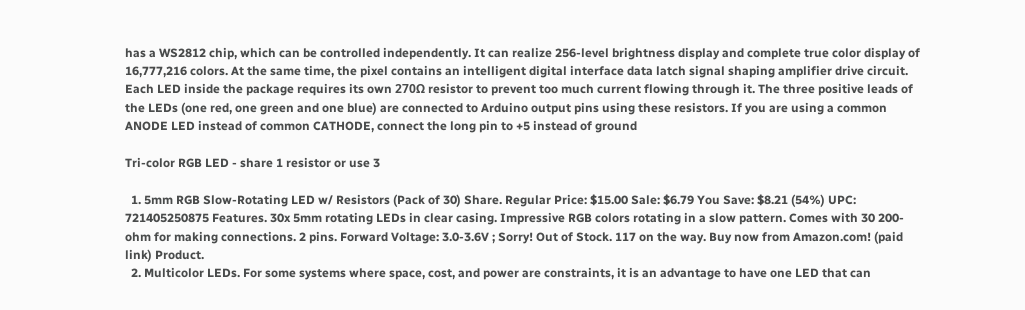has a WS2812 chip, which can be controlled independently. It can realize 256-level brightness display and complete true color display of 16,777,216 colors. At the same time, the pixel contains an intelligent digital interface data latch signal shaping amplifier drive circuit. Each LED inside the package requires its own 270Ω resistor to prevent too much current flowing through it. The three positive leads of the LEDs (one red, one green and one blue) are connected to Arduino output pins using these resistors. If you are using a common ANODE LED instead of common CATHODE, connect the long pin to +5 instead of ground

Tri-color RGB LED - share 1 resistor or use 3

  1. 5mm RGB Slow-Rotating LED w/ Resistors (Pack of 30) Share. Regular Price: $15.00 Sale: $6.79 You Save: $8.21 (54%) UPC: 721405250875 Features. 30x 5mm rotating LEDs in clear casing. Impressive RGB colors rotating in a slow pattern. Comes with 30 200-ohm for making connections. 2 pins. Forward Voltage: 3.0-3.6V ; Sorry! Out of Stock. 117 on the way. Buy now from Amazon.com! (paid link) Product.
  2. Multicolor LEDs. For some systems where space, cost, and power are constraints, it is an advantage to have one LED that can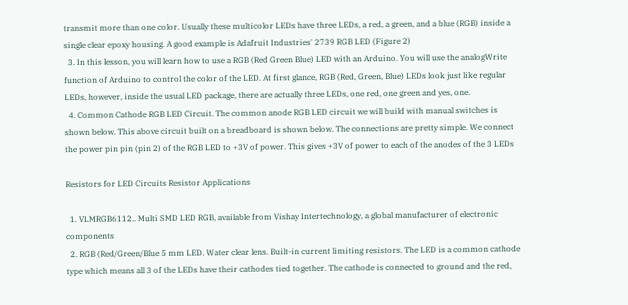transmit more than one color. Usually these multicolor LEDs have three LEDs, a red, a green, and a blue (RGB) inside a single clear epoxy housing. A good example is Adafruit Industries' 2739 RGB LED (Figure 2)
  3. In this lesson, you will learn how to use a RGB (Red Green Blue) LED with an Arduino. You will use the analogWrite function of Arduino to control the color of the LED. At first glance, RGB (Red, Green, Blue) LEDs look just like regular LEDs, however, inside the usual LED package, there are actually three LEDs, one red, one green and yes, one.
  4. Common Cathode RGB LED Circuit. The common anode RGB LED circuit we will build with manual switches is shown below. This above circuit built on a breadboard is shown below. The connections are pretty simple. We connect the power pin pin (pin 2) of the RGB LED to +3V of power. This gives +3V of power to each of the anodes of the 3 LEDs

Resistors for LED Circuits Resistor Applications

  1. VLMRGB6112.. Multi SMD LED RGB, available from Vishay Intertechnology, a global manufacturer of electronic components
  2. RGB (Red/Green/Blue 5 mm LED. Water clear lens. Built-in current limiting resistors. The LED is a common cathode type which means all 3 of the LEDs have their cathodes tied together. The cathode is connected to ground and the red,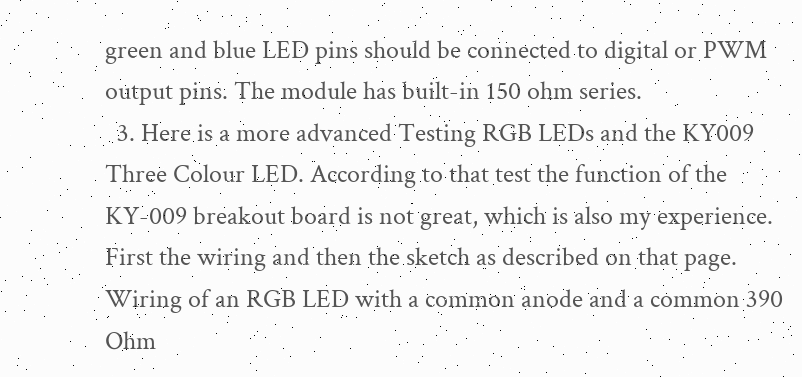green and blue LED pins should be connected to digital or PWM output pins. The module has built-in 150 ohm series.
  3. Here is a more advanced Testing RGB LEDs and the KY009 Three Colour LED. According to that test the function of the KY-009 breakout board is not great, which is also my experience. First the wiring and then the sketch as described on that page. Wiring of an RGB LED with a common anode and a common 390 Ohm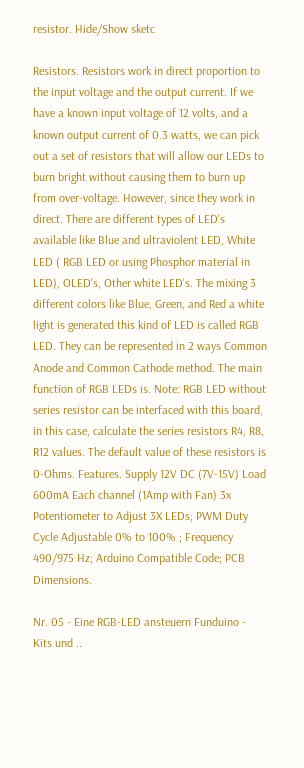resistor. Hide/Show sketc

Resistors. Resistors work in direct proportion to the input voltage and the output current. If we have a known input voltage of 12 volts, and a known output current of 0.3 watts, we can pick out a set of resistors that will allow our LEDs to burn bright without causing them to burn up from over-voltage. However, since they work in direct. There are different types of LED's available like Blue and ultraviolent LED, White LED ( RGB LED or using Phosphor material in LED), OLED's, Other white LED's. The mixing 3 different colors like Blue, Green, and Red a white light is generated this kind of LED is called RGB LED. They can be represented in 2 ways Common Anode and Common Cathode method. The main function of RGB LEDs is. Note: RGB LED without series resistor can be interfaced with this board, in this case, calculate the series resistors R4, R8, R12 values. The default value of these resistors is 0-Ohms. Features. Supply 12V DC (7V-15V) Load 600mA Each channel (1Amp with Fan) 3x Potentiometer to Adjust 3X LEDs; PWM Duty Cycle Adjustable 0% to 100% ; Frequency 490/975 Hz; Arduino Compatible Code; PCB Dimensions.

Nr. 05 - Eine RGB-LED ansteuern Funduino - Kits und ..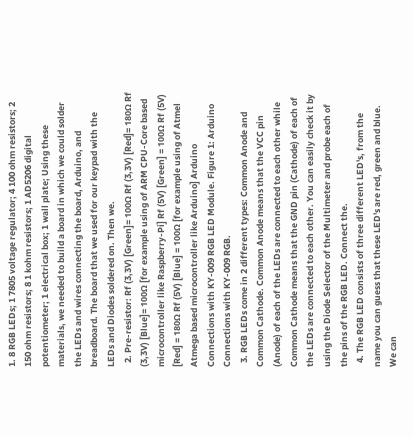1. 8 RGB LEDs; 1 7805 voltage regulator; 4 100 ohm resistors; 2 150 ohm resistors; 8 1 kohm resistors; 1 AD5206 digital potentiometer; 1 electrical box; 1 wall plate; Using these materials, we needed to build a board in which we could solder the LEDs and wires connecting the board, Arduino, and breadboard. The board that we used for our keypad with the LEDs and Diodes soldered on. Then we.
  2. Pre-resistor: Rf (3,3V) [Green]= 100Ω Rf (3,3V) [Red]= 180Ω Rf (3,3V) [Blue]= 100Ω [for example using of ARM CPU-Core based microcontroller like Raspberry-Pi] Rf (5V) [Green] = 100Ω Rf (5V) [Red] = 180Ω Rf (5V) [Blue] = 100Ω [for example using of Atmel Atmega based microcontroller like Arduino] Arduino Connections with KY-009 RGB LED Module. Figure 1: Arduino Connections with KY-009 RGB.
  3. RGB LEDs come in 2 different types: Common Anode and Common Cathode. Common Anode means that the VCC pin (Anode) of each of the LEDs are connected to each other while Common Cathode means that the GND pin (Cathode) of each of the LEDs are connected to each other. You can easily check it by using the Diode Selector of the Multimeter and probe each of the pins of the RGB LED. Connect the.
  4. The RGB LED consists of three different LED's, from the name you can guess that these LED's are red, green and blue. We can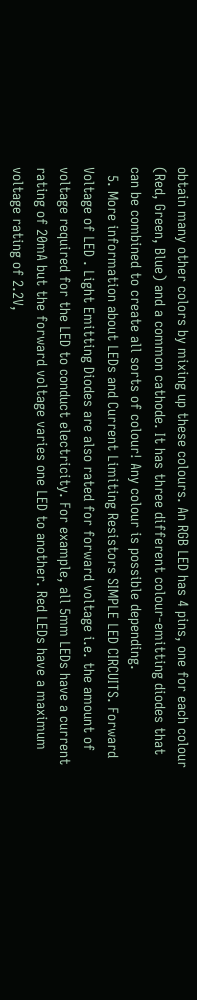obtain many other colors by mixing up these colours. An RGB LED has 4 pins, one for each colour (Red, Green, Blue) and a common cathode. It has three different colour-emitting diodes that can be combined to create all sorts of colour! Any colour is possible depending.
  5. More information about LEDs and Current Limiting Resistors SIMPLE LED CIRCUITS. Forward Voltage of LED . Light Emitting Diodes are also rated for forward voltage i.e. the amount of voltage required for the LED to conduct electricity. For example, all 5mm LEDs have a current rating of 20mA but the forward voltage varies one LED to another. Red LEDs have a maximum voltage rating of 2.2V,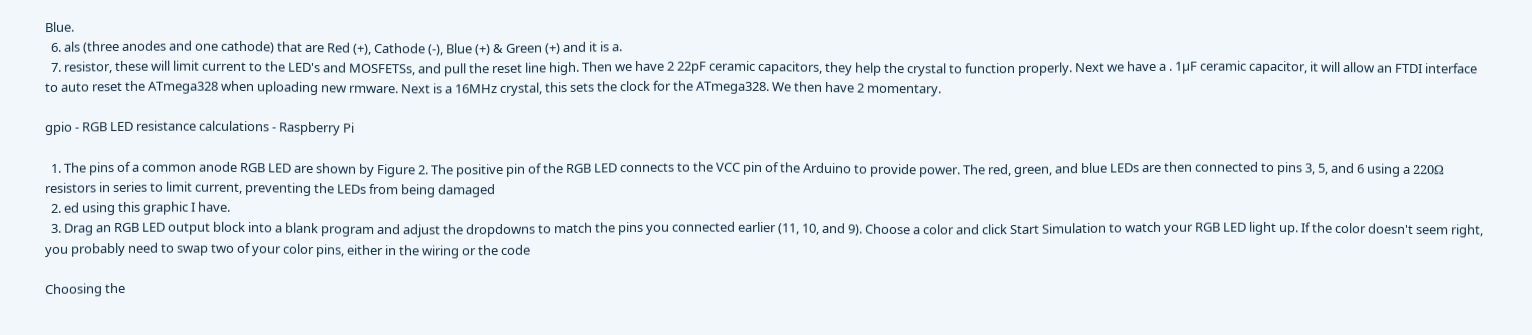Blue.
  6. als (three anodes and one cathode) that are Red (+), Cathode (-), Blue (+) & Green (+) and it is a.
  7. resistor, these will limit current to the LED's and MOSFETSs, and pull the reset line high. Then we have 2 22pF ceramic capacitors, they help the crystal to function properly. Next we have a . 1µF ceramic capacitor, it will allow an FTDI interface to auto reset the ATmega328 when uploading new rmware. Next is a 16MHz crystal, this sets the clock for the ATmega328. We then have 2 momentary.

gpio - RGB LED resistance calculations - Raspberry Pi

  1. The pins of a common anode RGB LED are shown by Figure 2. The positive pin of the RGB LED connects to the VCC pin of the Arduino to provide power. The red, green, and blue LEDs are then connected to pins 3, 5, and 6 using a 220Ω resistors in series to limit current, preventing the LEDs from being damaged
  2. ed using this graphic I have.
  3. Drag an RGB LED output block into a blank program and adjust the dropdowns to match the pins you connected earlier (11, 10, and 9). Choose a color and click Start Simulation to watch your RGB LED light up. If the color doesn't seem right, you probably need to swap two of your color pins, either in the wiring or the code

Choosing the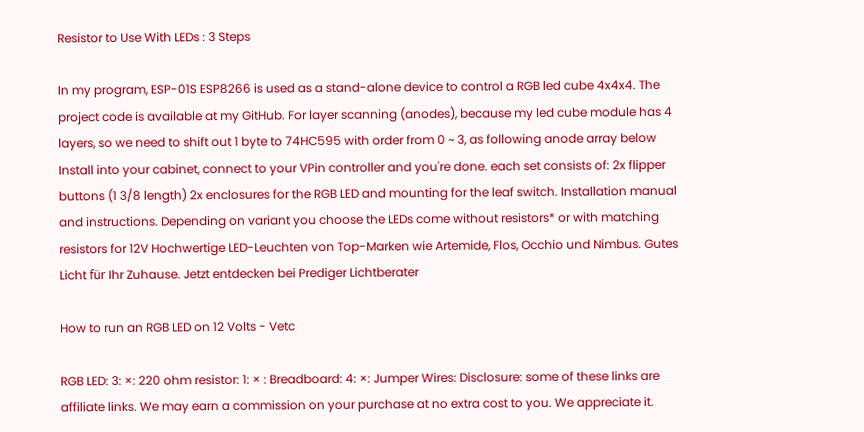Resistor to Use With LEDs : 3 Steps

In my program, ESP-01S ESP8266 is used as a stand-alone device to control a RGB led cube 4x4x4. The project code is available at my GitHub. For layer scanning (anodes), because my led cube module has 4 layers, so we need to shift out 1 byte to 74HC595 with order from 0 ~ 3, as following anode array below Install into your cabinet, connect to your VPin controller and you're done. each set consists of: 2x flipper buttons (1 3/8 length) 2x enclosures for the RGB LED and mounting for the leaf switch. Installation manual and instructions. Depending on variant you choose the LEDs come without resistors* or with matching resistors for 12V Hochwertige LED-Leuchten von Top-Marken wie Artemide, Flos, Occhio und Nimbus. Gutes Licht für Ihr Zuhause. Jetzt entdecken bei Prediger Lichtberater

How to run an RGB LED on 12 Volts - Vetc

RGB LED: 3: ×: 220 ohm resistor: 1: × : Breadboard: 4: ×: Jumper Wires: Disclosure: some of these links are affiliate links. We may earn a commission on your purchase at no extra cost to you. We appreciate it.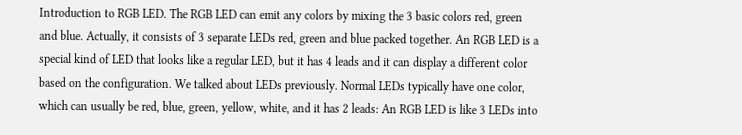Introduction to RGB LED. The RGB LED can emit any colors by mixing the 3 basic colors red, green and blue. Actually, it consists of 3 separate LEDs red, green and blue packed together. An RGB LED is a special kind of LED that looks like a regular LED, but it has 4 leads and it can display a different color based on the configuration. We talked about LEDs previously. Normal LEDs typically have one color, which can usually be red, blue, green, yellow, white, and it has 2 leads: An RGB LED is like 3 LEDs into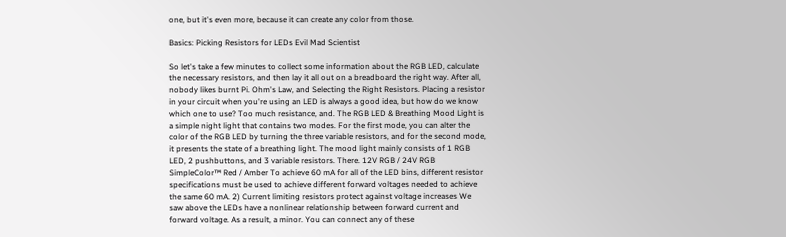one, but it's even more, because it can create any color from those.

Basics: Picking Resistors for LEDs Evil Mad Scientist

So let's take a few minutes to collect some information about the RGB LED, calculate the necessary resistors, and then lay it all out on a breadboard the right way. After all, nobody likes burnt Pi. Ohm's Law, and Selecting the Right Resistors. Placing a resistor in your circuit when you're using an LED is always a good idea, but how do we know which one to use? Too much resistance, and. The RGB LED & Breathing Mood Light is a simple night light that contains two modes. For the first mode, you can alter the color of the RGB LED by turning the three variable resistors, and for the second mode, it presents the state of a breathing light. The mood light mainly consists of 1 RGB LED, 2 pushbuttons, and 3 variable resistors. There. 12V RGB / 24V RGB SimpleColor™ Red / Amber To achieve 60 mA for all of the LED bins, different resistor specifications must be used to achieve different forward voltages needed to achieve the same 60 mA. 2) Current limiting resistors protect against voltage increases We saw above the LEDs have a nonlinear relationship between forward current and forward voltage. As a result, a minor. You can connect any of these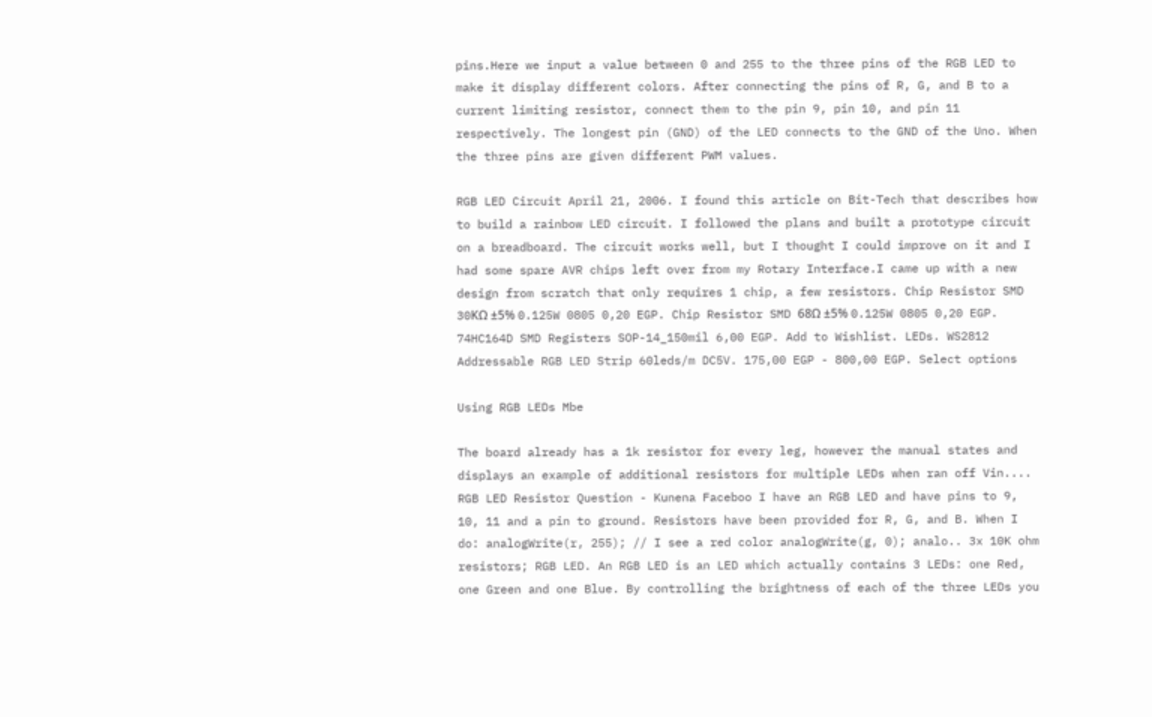pins.Here we input a value between 0 and 255 to the three pins of the RGB LED to make it display different colors. After connecting the pins of R, G, and B to a current limiting resistor, connect them to the pin 9, pin 10, and pin 11 respectively. The longest pin (GND) of the LED connects to the GND of the Uno. When the three pins are given different PWM values.

RGB LED Circuit April 21, 2006. I found this article on Bit-Tech that describes how to build a rainbow LED circuit. I followed the plans and built a prototype circuit on a breadboard. The circuit works well, but I thought I could improve on it and I had some spare AVR chips left over from my Rotary Interface.I came up with a new design from scratch that only requires 1 chip, a few resistors. Chip Resistor SMD 30KΩ ±5% 0.125W 0805 0,20 EGP. Chip Resistor SMD 68Ω ±5% 0.125W 0805 0,20 EGP. 74HC164D SMD Registers SOP-14_150mil 6,00 EGP. Add to Wishlist. LEDs. WS2812 Addressable RGB LED Strip 60leds/m DC5V. 175,00 EGP - 800,00 EGP. Select options

Using RGB LEDs Mbe

The board already has a 1k resistor for every leg, however the manual states and displays an example of additional resistors for multiple LEDs when ran off Vin.... RGB LED Resistor Question - Kunena Faceboo I have an RGB LED and have pins to 9, 10, 11 and a pin to ground. Resistors have been provided for R, G, and B. When I do: analogWrite(r, 255); // I see a red color analogWrite(g, 0); analo.. 3x 10K ohm resistors; RGB LED. An RGB LED is an LED which actually contains 3 LEDs: one Red, one Green and one Blue. By controlling the brightness of each of the three LEDs you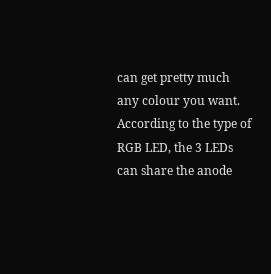can get pretty much any colour you want. According to the type of RGB LED, the 3 LEDs can share the anode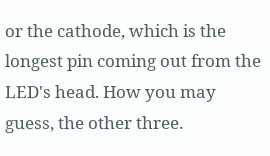or the cathode, which is the longest pin coming out from the LED's head. How you may guess, the other three.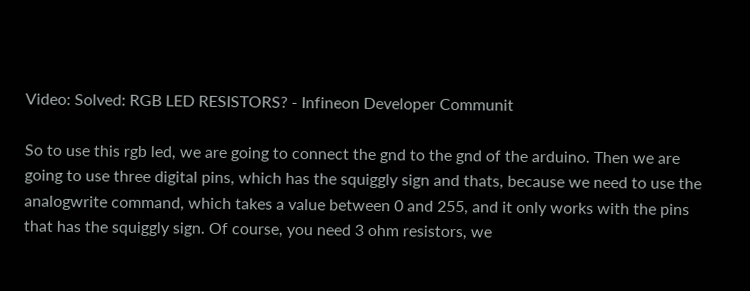Video: Solved: RGB LED RESISTORS? - Infineon Developer Communit

So to use this rgb led, we are going to connect the gnd to the gnd of the arduino. Then we are going to use three digital pins, which has the squiggly sign and thats, because we need to use the analogwrite command, which takes a value between 0 and 255, and it only works with the pins that has the squiggly sign. Of course, you need 3 ohm resistors, we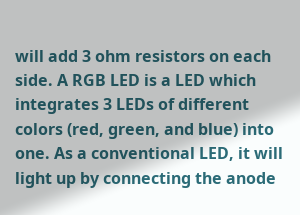will add 3 ohm resistors on each side. A RGB LED is a LED which integrates 3 LEDs of different colors (red, green, and blue) into one. As a conventional LED, it will light up by connecting the anode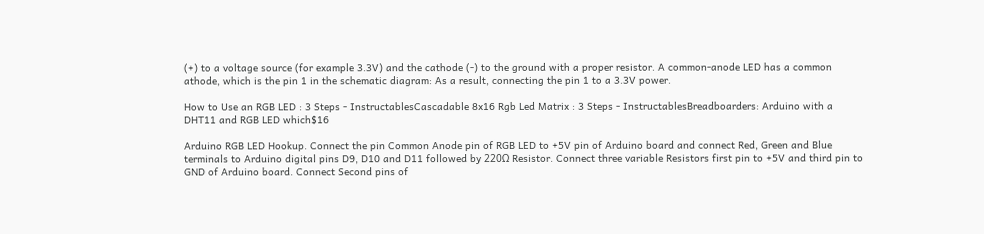(+) to a voltage source (for example 3.3V) and the cathode (-) to the ground with a proper resistor. A common-anode LED has a common athode, which is the pin 1 in the schematic diagram: As a result, connecting the pin 1 to a 3.3V power.

How to Use an RGB LED : 3 Steps - InstructablesCascadable 8x16 Rgb Led Matrix : 3 Steps - InstructablesBreadboarders: Arduino with a DHT11 and RGB LED which$16

Arduino RGB LED Hookup. Connect the pin Common Anode pin of RGB LED to +5V pin of Arduino board and connect Red, Green and Blue terminals to Arduino digital pins D9, D10 and D11 followed by 220Ω Resistor. Connect three variable Resistors first pin to +5V and third pin to GND of Arduino board. Connect Second pins of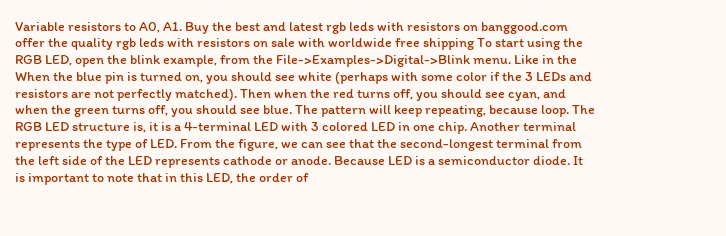Variable resistors to A0, A1. Buy the best and latest rgb leds with resistors on banggood.com offer the quality rgb leds with resistors on sale with worldwide free shipping To start using the RGB LED, open the blink example, from the File->Examples->Digital->Blink menu. Like in the When the blue pin is turned on, you should see white (perhaps with some color if the 3 LEDs and resistors are not perfectly matched). Then when the red turns off, you should see cyan, and when the green turns off, you should see blue. The pattern will keep repeating, because loop. The RGB LED structure is, it is a 4-terminal LED with 3 colored LED in one chip. Another terminal represents the type of LED. From the figure, we can see that the second-longest terminal from the left side of the LED represents cathode or anode. Because LED is a semiconductor diode. It is important to note that in this LED, the order of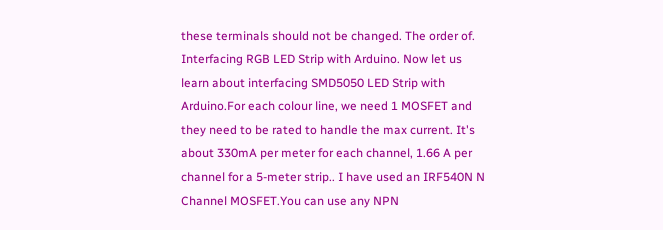these terminals should not be changed. The order of. Interfacing RGB LED Strip with Arduino. Now let us learn about interfacing SMD5050 LED Strip with Arduino.For each colour line, we need 1 MOSFET and they need to be rated to handle the max current. It's about 330mA per meter for each channel, 1.66 A per channel for a 5-meter strip.. I have used an IRF540N N Channel MOSFET.You can use any NPN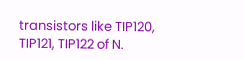transistors like TIP120, TIP121, TIP122 of N.